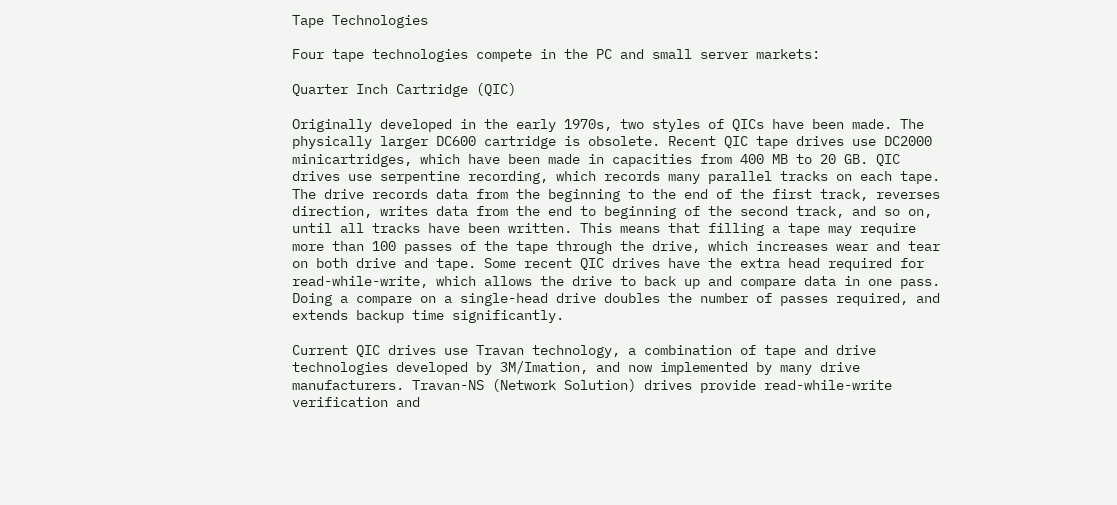Tape Technologies

Four tape technologies compete in the PC and small server markets:

Quarter Inch Cartridge (QIC)

Originally developed in the early 1970s, two styles of QICs have been made. The physically larger DC600 cartridge is obsolete. Recent QIC tape drives use DC2000 minicartridges, which have been made in capacities from 400 MB to 20 GB. QIC drives use serpentine recording, which records many parallel tracks on each tape. The drive records data from the beginning to the end of the first track, reverses direction, writes data from the end to beginning of the second track, and so on, until all tracks have been written. This means that filling a tape may require more than 100 passes of the tape through the drive, which increases wear and tear on both drive and tape. Some recent QIC drives have the extra head required for read-while-write, which allows the drive to back up and compare data in one pass. Doing a compare on a single-head drive doubles the number of passes required, and extends backup time significantly.

Current QIC drives use Travan technology, a combination of tape and drive technologies developed by 3M/Imation, and now implemented by many drive manufacturers. Travan-NS (Network Solution) drives provide read-while-write verification and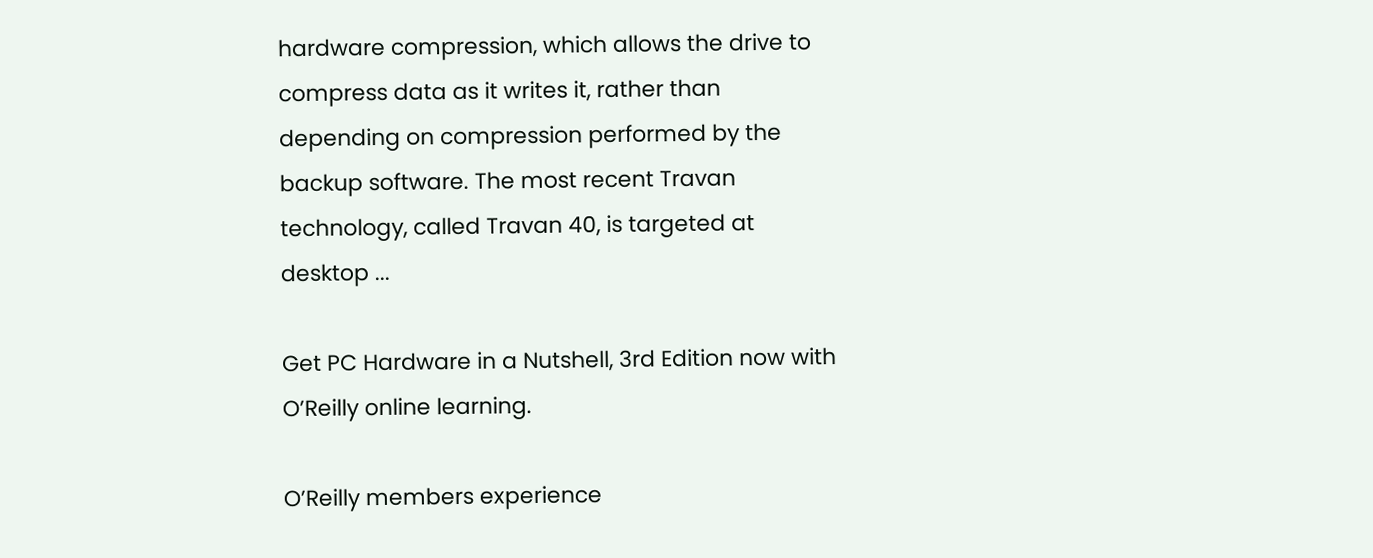hardware compression, which allows the drive to compress data as it writes it, rather than depending on compression performed by the backup software. The most recent Travan technology, called Travan 40, is targeted at desktop ...

Get PC Hardware in a Nutshell, 3rd Edition now with O’Reilly online learning.

O’Reilly members experience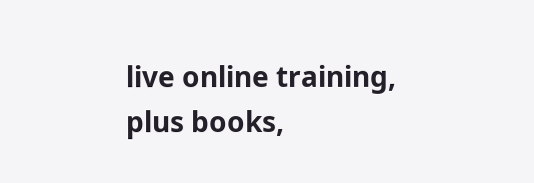live online training, plus books,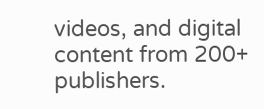videos, and digital content from 200+ publishers.